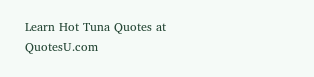Learn Hot Tuna Quotes at QuotesU.com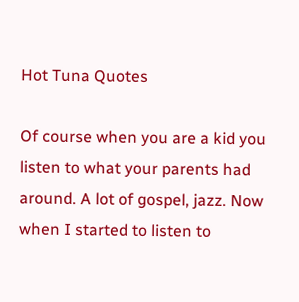Hot Tuna Quotes

Of course when you are a kid you listen to what your parents had around. A lot of gospel, jazz. Now when I started to listen to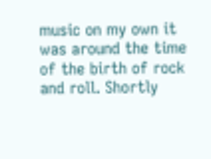music on my own it was around the time of the birth of rock and roll. Shortly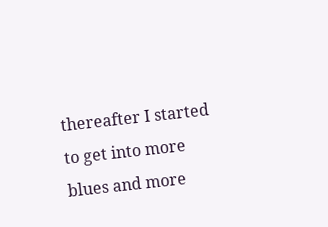thereafter I started to get into more blues and more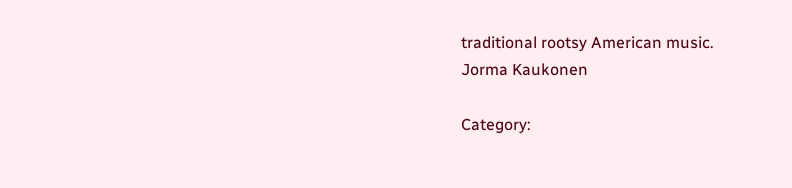traditional rootsy American music.
Jorma Kaukonen

Category: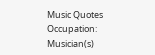Music Quotes
Occupation: Musician(s)